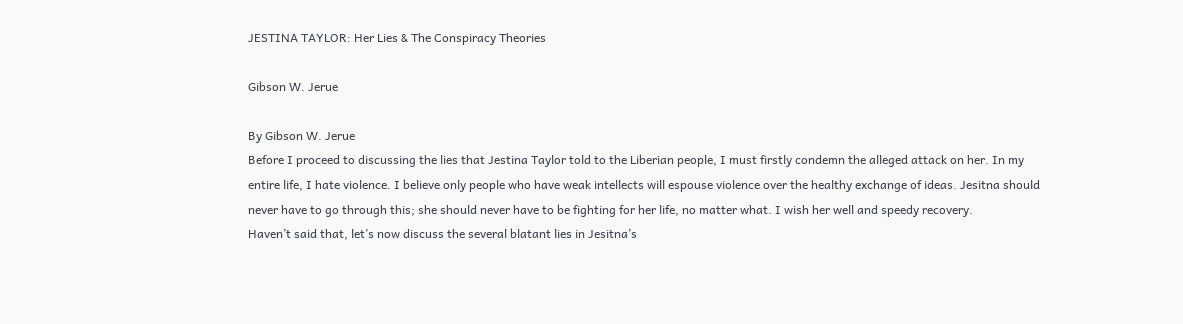JESTINA TAYLOR: Her Lies & The Conspiracy Theories

Gibson W. Jerue

By Gibson W. Jerue
Before I proceed to discussing the lies that Jestina Taylor told to the Liberian people, I must firstly condemn the alleged attack on her. In my entire life, I hate violence. I believe only people who have weak intellects will espouse violence over the healthy exchange of ideas. Jesitna should never have to go through this; she should never have to be fighting for her life, no matter what. I wish her well and speedy recovery.
Haven’t said that, let’s now discuss the several blatant lies in Jesitna’s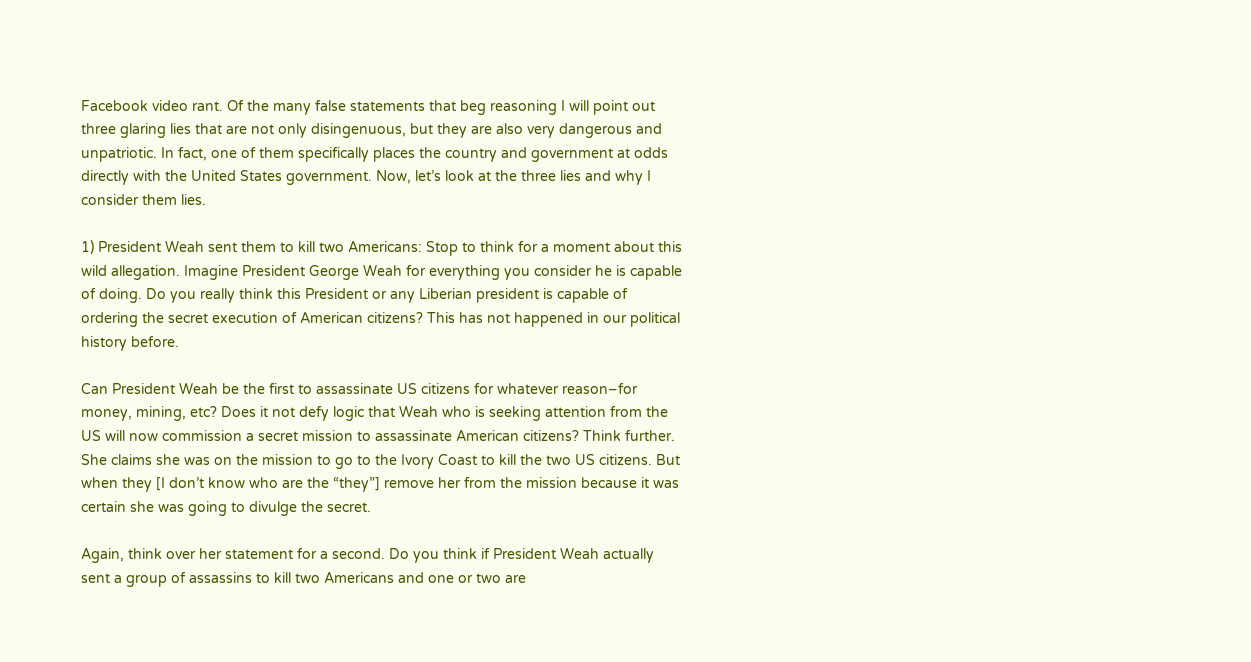Facebook video rant. Of the many false statements that beg reasoning I will point out three glaring lies that are not only disingenuous, but they are also very dangerous and unpatriotic. In fact, one of them specifically places the country and government at odds directly with the United States government. Now, let’s look at the three lies and why I consider them lies.

1) President Weah sent them to kill two Americans: Stop to think for a moment about this wild allegation. Imagine President George Weah for everything you consider he is capable of doing. Do you really think this President or any Liberian president is capable of ordering the secret execution of American citizens? This has not happened in our political history before.

Can President Weah be the first to assassinate US citizens for whatever reason–for money, mining, etc? Does it not defy logic that Weah who is seeking attention from the US will now commission a secret mission to assassinate American citizens? Think further. She claims she was on the mission to go to the Ivory Coast to kill the two US citizens. But when they [I don’t know who are the “they”] remove her from the mission because it was certain she was going to divulge the secret.

Again, think over her statement for a second. Do you think if President Weah actually sent a group of assassins to kill two Americans and one or two are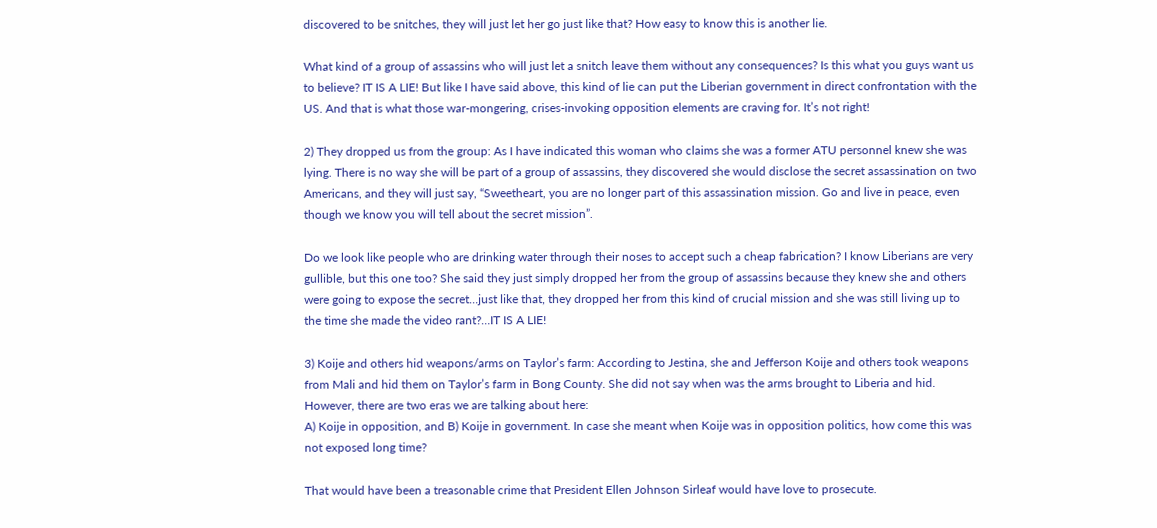discovered to be snitches, they will just let her go just like that? How easy to know this is another lie.

What kind of a group of assassins who will just let a snitch leave them without any consequences? Is this what you guys want us to believe? IT IS A LIE! But like I have said above, this kind of lie can put the Liberian government in direct confrontation with the US. And that is what those war-mongering, crises-invoking opposition elements are craving for. It’s not right!

2) They dropped us from the group: As I have indicated this woman who claims she was a former ATU personnel knew she was lying. There is no way she will be part of a group of assassins, they discovered she would disclose the secret assassination on two Americans, and they will just say, “Sweetheart, you are no longer part of this assassination mission. Go and live in peace, even though we know you will tell about the secret mission”.

Do we look like people who are drinking water through their noses to accept such a cheap fabrication? I know Liberians are very gullible, but this one too? She said they just simply dropped her from the group of assassins because they knew she and others were going to expose the secret…just like that, they dropped her from this kind of crucial mission and she was still living up to the time she made the video rant?…IT IS A LIE!

3) Koije and others hid weapons/arms on Taylor’s farm: According to Jestina, she and Jefferson Koije and others took weapons from Mali and hid them on Taylor’s farm in Bong County. She did not say when was the arms brought to Liberia and hid.
However, there are two eras we are talking about here:
A) Koije in opposition, and B) Koije in government. In case she meant when Koije was in opposition politics, how come this was not exposed long time?

That would have been a treasonable crime that President Ellen Johnson Sirleaf would have love to prosecute.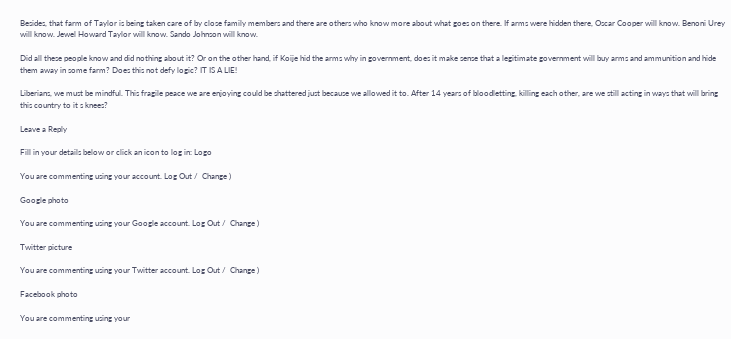Besides, that farm of Taylor is being taken care of by close family members and there are others who know more about what goes on there. If arms were hidden there, Oscar Cooper will know. Benoni Urey will know. Jewel Howard Taylor will know. Sando Johnson will know.

Did all these people know and did nothing about it? Or on the other hand, if Koije hid the arms why in government, does it make sense that a legitimate government will buy arms and ammunition and hide them away in some farm? Does this not defy logic? IT IS A LIE!

Liberians, we must be mindful. This fragile peace we are enjoying could be shattered just because we allowed it to. After 14 years of bloodletting, killing each other, are we still acting in ways that will bring this country to it s knees?

Leave a Reply

Fill in your details below or click an icon to log in: Logo

You are commenting using your account. Log Out /  Change )

Google photo

You are commenting using your Google account. Log Out /  Change )

Twitter picture

You are commenting using your Twitter account. Log Out /  Change )

Facebook photo

You are commenting using your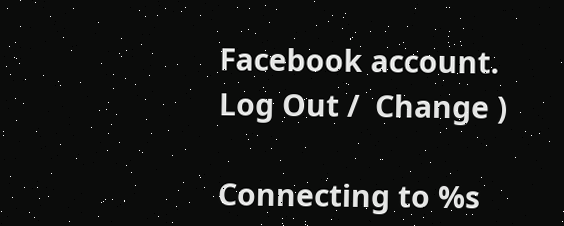Facebook account. Log Out /  Change )

Connecting to %s